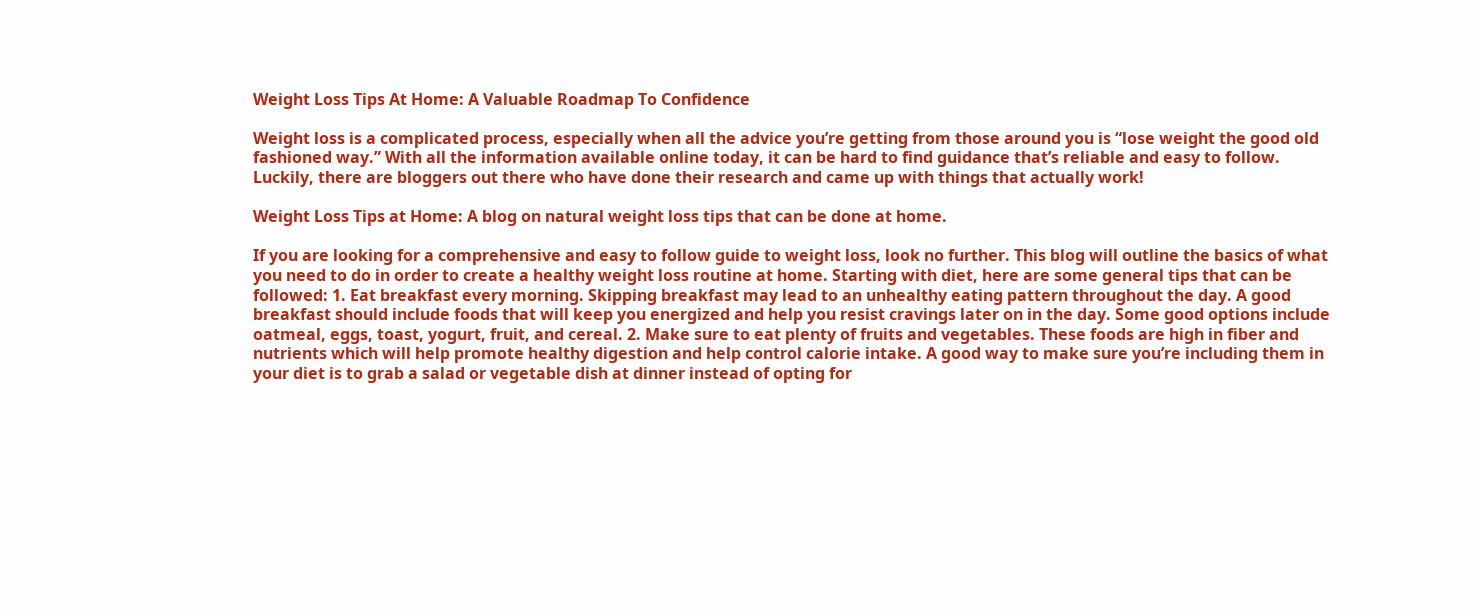Weight Loss Tips At Home: A Valuable Roadmap To Confidence

Weight loss is a complicated process, especially when all the advice you’re getting from those around you is “lose weight the good old fashioned way.” With all the information available online today, it can be hard to find guidance that’s reliable and easy to follow. Luckily, there are bloggers out there who have done their research and came up with things that actually work!

Weight Loss Tips at Home: A blog on natural weight loss tips that can be done at home.

If you are looking for a comprehensive and easy to follow guide to weight loss, look no further. This blog will outline the basics of what you need to do in order to create a healthy weight loss routine at home. Starting with diet, here are some general tips that can be followed: 1. Eat breakfast every morning. Skipping breakfast may lead to an unhealthy eating pattern throughout the day. A good breakfast should include foods that will keep you energized and help you resist cravings later on in the day. Some good options include oatmeal, eggs, toast, yogurt, fruit, and cereal. 2. Make sure to eat plenty of fruits and vegetables. These foods are high in fiber and nutrients which will help promote healthy digestion and help control calorie intake. A good way to make sure you’re including them in your diet is to grab a salad or vegetable dish at dinner instead of opting for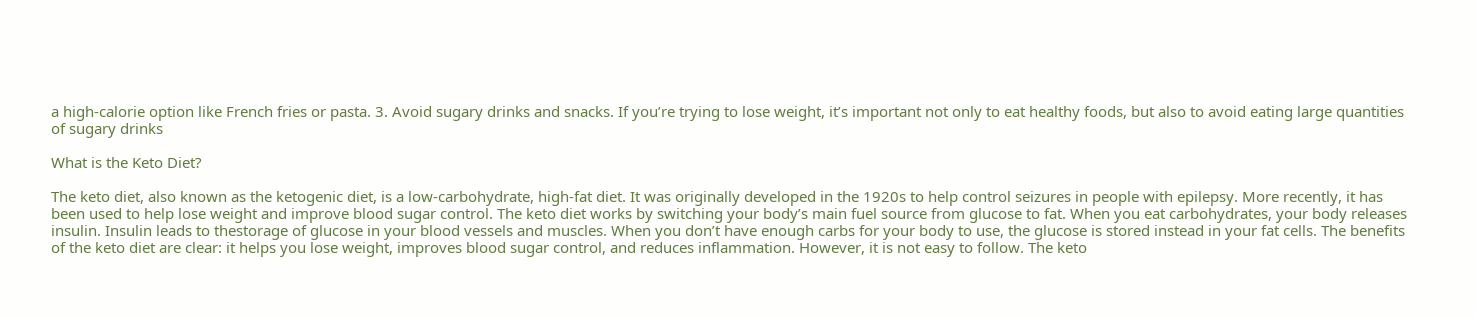a high-calorie option like French fries or pasta. 3. Avoid sugary drinks and snacks. If you’re trying to lose weight, it’s important not only to eat healthy foods, but also to avoid eating large quantities of sugary drinks

What is the Keto Diet?

The keto diet, also known as the ketogenic diet, is a low-carbohydrate, high-fat diet. It was originally developed in the 1920s to help control seizures in people with epilepsy. More recently, it has been used to help lose weight and improve blood sugar control. The keto diet works by switching your body’s main fuel source from glucose to fat. When you eat carbohydrates, your body releases insulin. Insulin leads to thestorage of glucose in your blood vessels and muscles. When you don’t have enough carbs for your body to use, the glucose is stored instead in your fat cells. The benefits of the keto diet are clear: it helps you lose weight, improves blood sugar control, and reduces inflammation. However, it is not easy to follow. The keto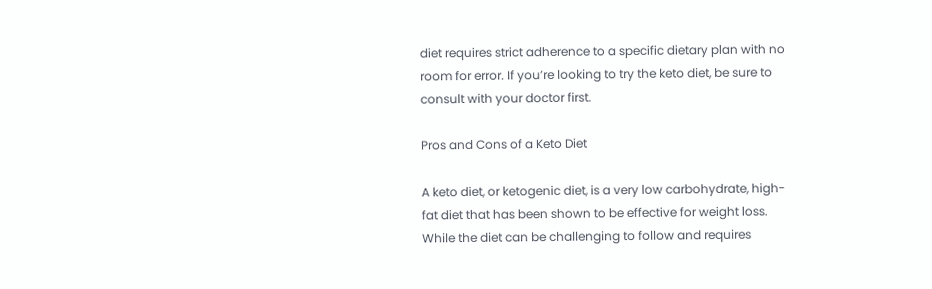diet requires strict adherence to a specific dietary plan with no room for error. If you’re looking to try the keto diet, be sure to consult with your doctor first.

Pros and Cons of a Keto Diet

A keto diet, or ketogenic diet, is a very low carbohydrate, high-fat diet that has been shown to be effective for weight loss. While the diet can be challenging to follow and requires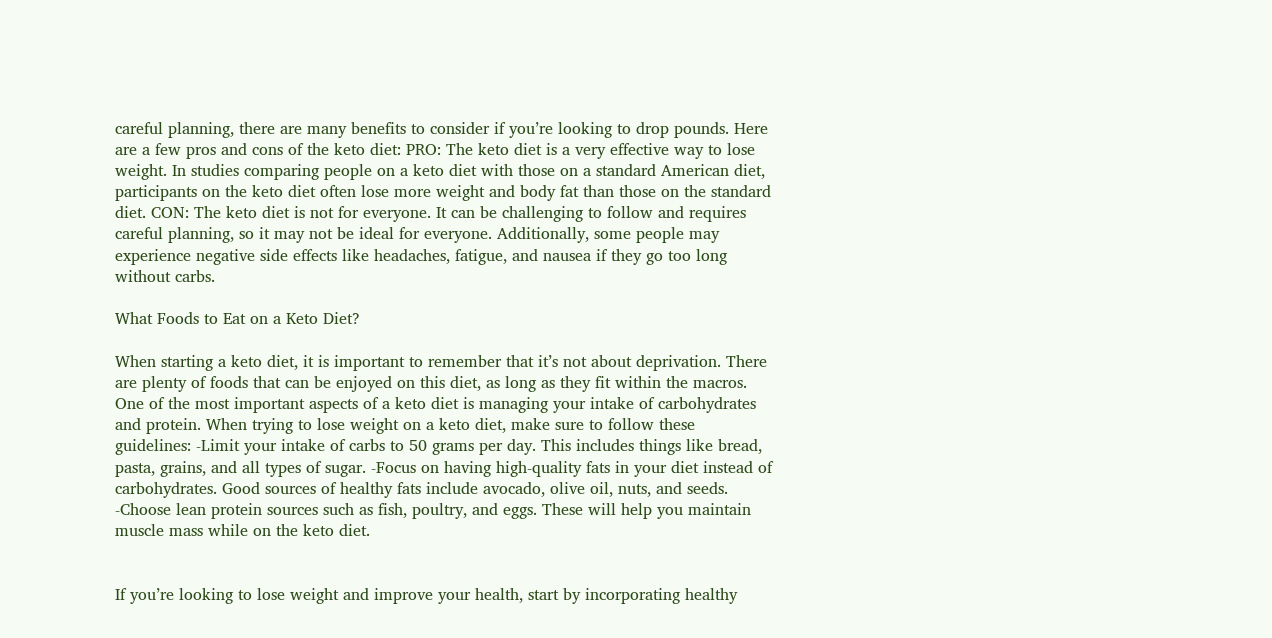careful planning, there are many benefits to consider if you’re looking to drop pounds. Here are a few pros and cons of the keto diet: PRO: The keto diet is a very effective way to lose weight. In studies comparing people on a keto diet with those on a standard American diet, participants on the keto diet often lose more weight and body fat than those on the standard diet. CON: The keto diet is not for everyone. It can be challenging to follow and requires careful planning, so it may not be ideal for everyone. Additionally, some people may experience negative side effects like headaches, fatigue, and nausea if they go too long without carbs.

What Foods to Eat on a Keto Diet?

When starting a keto diet, it is important to remember that it’s not about deprivation. There are plenty of foods that can be enjoyed on this diet, as long as they fit within the macros. One of the most important aspects of a keto diet is managing your intake of carbohydrates and protein. When trying to lose weight on a keto diet, make sure to follow these guidelines: -Limit your intake of carbs to 50 grams per day. This includes things like bread, pasta, grains, and all types of sugar. -Focus on having high-quality fats in your diet instead of carbohydrates. Good sources of healthy fats include avocado, olive oil, nuts, and seeds. -Choose lean protein sources such as fish, poultry, and eggs. These will help you maintain muscle mass while on the keto diet.


If you’re looking to lose weight and improve your health, start by incorporating healthy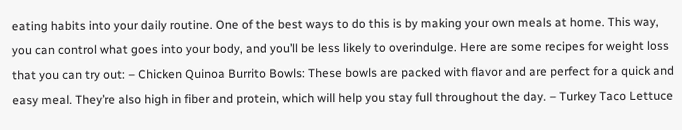eating habits into your daily routine. One of the best ways to do this is by making your own meals at home. This way, you can control what goes into your body, and you’ll be less likely to overindulge. Here are some recipes for weight loss that you can try out: – Chicken Quinoa Burrito Bowls: These bowls are packed with flavor and are perfect for a quick and easy meal. They’re also high in fiber and protein, which will help you stay full throughout the day. – Turkey Taco Lettuce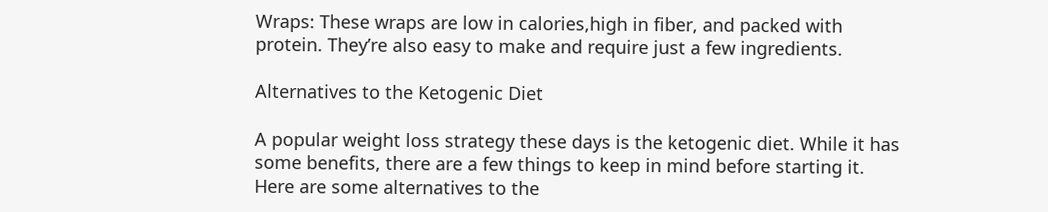Wraps: These wraps are low in calories,high in fiber, and packed with protein. They’re also easy to make and require just a few ingredients.

Alternatives to the Ketogenic Diet

A popular weight loss strategy these days is the ketogenic diet. While it has some benefits, there are a few things to keep in mind before starting it. Here are some alternatives to the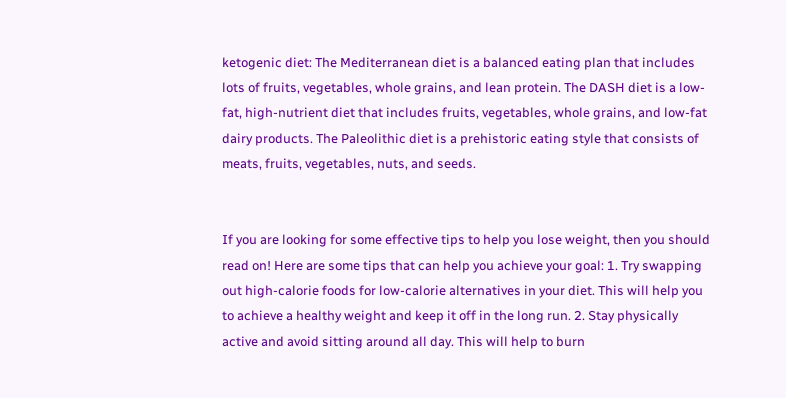ketogenic diet: The Mediterranean diet is a balanced eating plan that includes lots of fruits, vegetables, whole grains, and lean protein. The DASH diet is a low-fat, high-nutrient diet that includes fruits, vegetables, whole grains, and low-fat dairy products. The Paleolithic diet is a prehistoric eating style that consists of meats, fruits, vegetables, nuts, and seeds.


If you are looking for some effective tips to help you lose weight, then you should read on! Here are some tips that can help you achieve your goal: 1. Try swapping out high-calorie foods for low-calorie alternatives in your diet. This will help you to achieve a healthy weight and keep it off in the long run. 2. Stay physically active and avoid sitting around all day. This will help to burn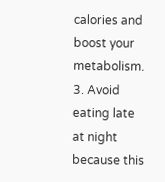calories and boost your metabolism. 3. Avoid eating late at night because this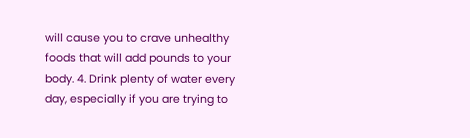will cause you to crave unhealthy foods that will add pounds to your body. 4. Drink plenty of water every day, especially if you are trying to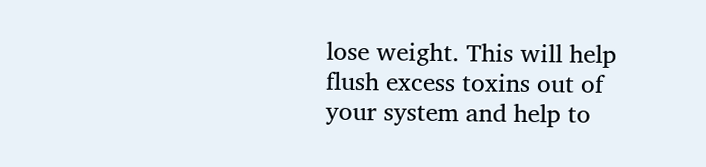lose weight. This will help flush excess toxins out of your system and help to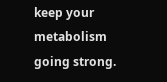keep your metabolism going strong.